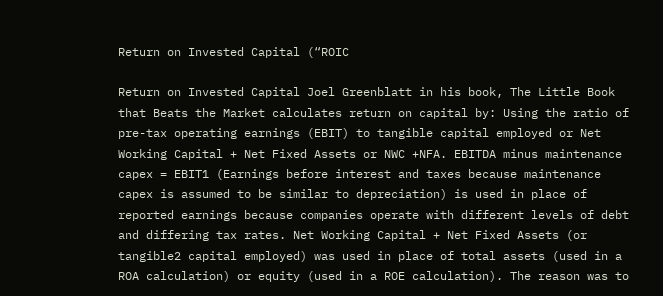Return on Invested Capital (“ROIC

Return on Invested Capital Joel Greenblatt in his book, The Little Book that Beats the Market calculates return on capital by: Using the ratio of pre-tax operating earnings (EBIT) to tangible capital employed or Net Working Capital + Net Fixed Assets or NWC +NFA. EBITDA minus maintenance capex = EBIT1 (Earnings before interest and taxes because maintenance capex is assumed to be similar to depreciation) is used in place of reported earnings because companies operate with different levels of debt and differing tax rates. Net Working Capital + Net Fixed Assets (or tangible2 capital employed) was used in place of total assets (used in a ROA calculation) or equity (used in a ROE calculation). The reason was to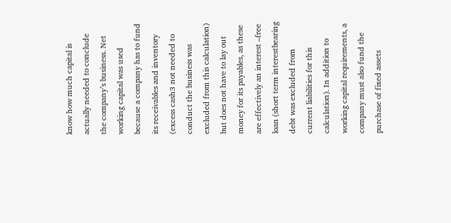know how much capital is actually needed to conclude the company’s business. Net working capital was used because a company has to fund its receivables and inventory (excess cash3 not needed to conduct the business was excluded from this calculation) but does not have to lay out money for its payables, as these are effectively an interest –free loan (short term interestbearing debt was excluded from current liabilities for this calculation). In addition to working capital requirements, a company must also fund the purchase of fixed assets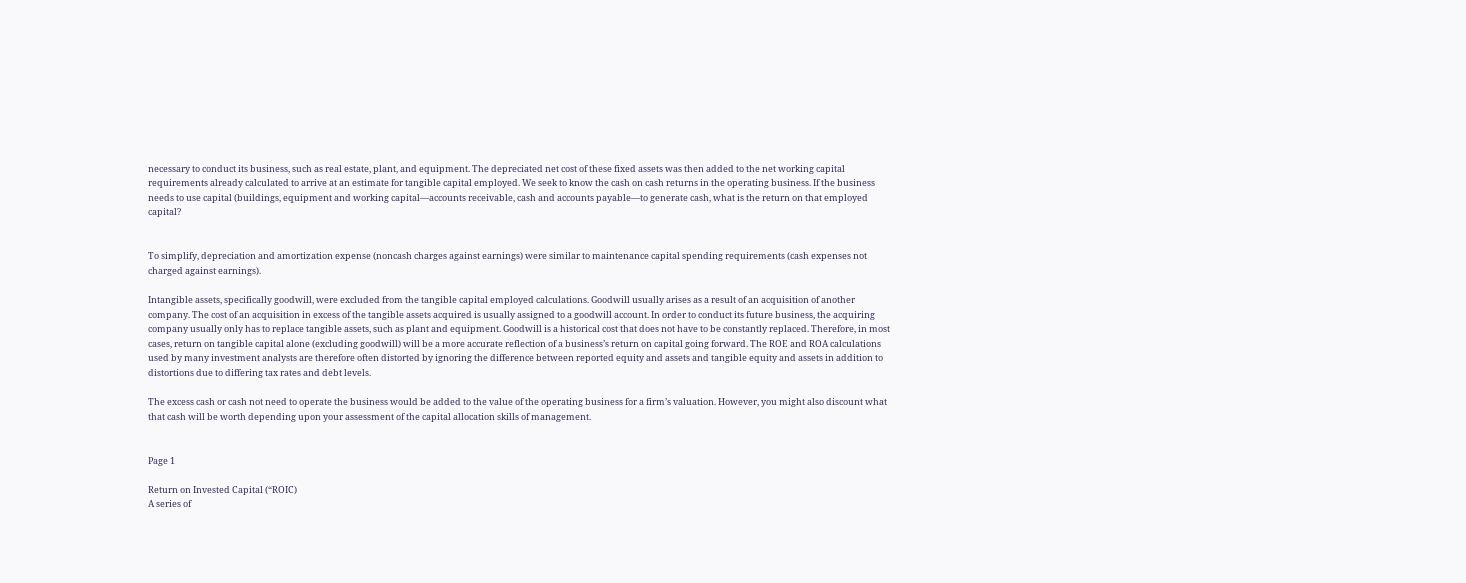necessary to conduct its business, such as real estate, plant, and equipment. The depreciated net cost of these fixed assets was then added to the net working capital requirements already calculated to arrive at an estimate for tangible capital employed. We seek to know the cash on cash returns in the operating business. If the business needs to use capital (buildings, equipment and working capital—accounts receivable, cash and accounts payable—to generate cash, what is the return on that employed capital?


To simplify, depreciation and amortization expense (noncash charges against earnings) were similar to maintenance capital spending requirements (cash expenses not charged against earnings).

Intangible assets, specifically goodwill, were excluded from the tangible capital employed calculations. Goodwill usually arises as a result of an acquisition of another company. The cost of an acquisition in excess of the tangible assets acquired is usually assigned to a goodwill account. In order to conduct its future business, the acquiring company usually only has to replace tangible assets, such as plant and equipment. Goodwill is a historical cost that does not have to be constantly replaced. Therefore, in most cases, return on tangible capital alone (excluding goodwill) will be a more accurate reflection of a business’s return on capital going forward. The ROE and ROA calculations used by many investment analysts are therefore often distorted by ignoring the difference between reported equity and assets and tangible equity and assets in addition to distortions due to differing tax rates and debt levels.

The excess cash or cash not need to operate the business would be added to the value of the operating business for a firm’s valuation. However, you might also discount what that cash will be worth depending upon your assessment of the capital allocation skills of management.


Page 1

Return on Invested Capital (“ROIC)
A series of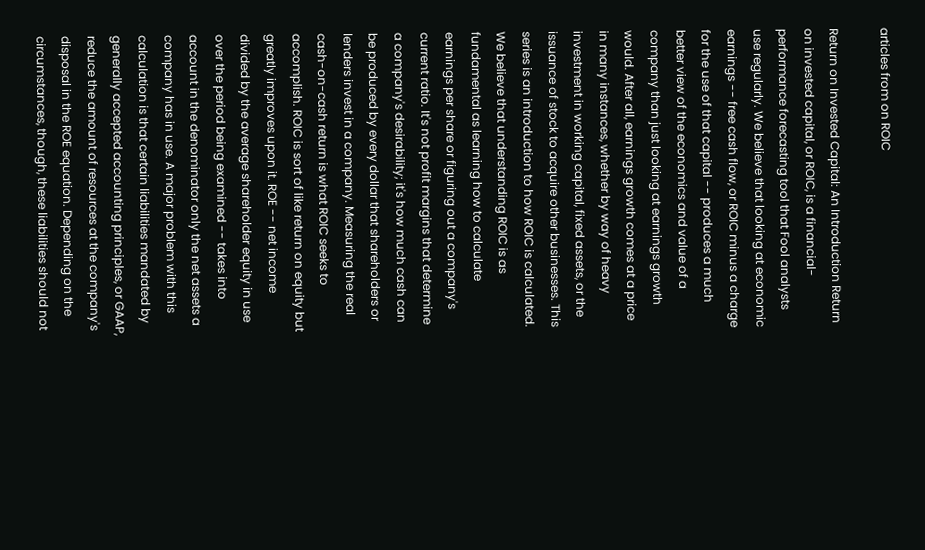articles from on ROIC

Return on Invested Capital: An Introduction Return on invested capital, or ROIC, is a financial-performance forecasting tool that Fool analysts use regularly. We believe that looking at economic earnings -- free cash flow, or ROIC minus a charge for the use of that capital -- produces a much better view of the economics and value of a company than just looking at earnings growth would. After all, earnings growth comes at a price in many instances, whether by way of heavy investment in working capital, fixed assets, or the issuance of stock to acquire other businesses. This series is an introduction to how ROIC is calculated. We believe that understanding ROIC is as fundamental as learning how to calculate earnings per share or figuring out a company's current ratio. It's not profit margins that determine a company's desirability; it's how much cash can be produced by every dollar that shareholders or lenders invest in a company. Measuring the real cash-on-cash return is what ROIC seeks to accomplish. ROIC is sort of like return on equity but greatly improves upon it. ROE -- net income divided by the average shareholder equity in use over the period being examined -- takes into account in the denominator only the net assets a company has in use. A major problem with this calculation is that certain liabilities mandated by generally accepted accounting principles, or GAAP, reduce the amount of resources at the company's disposal in the ROE equation. Depending on the circumstances, though, these liabilities should not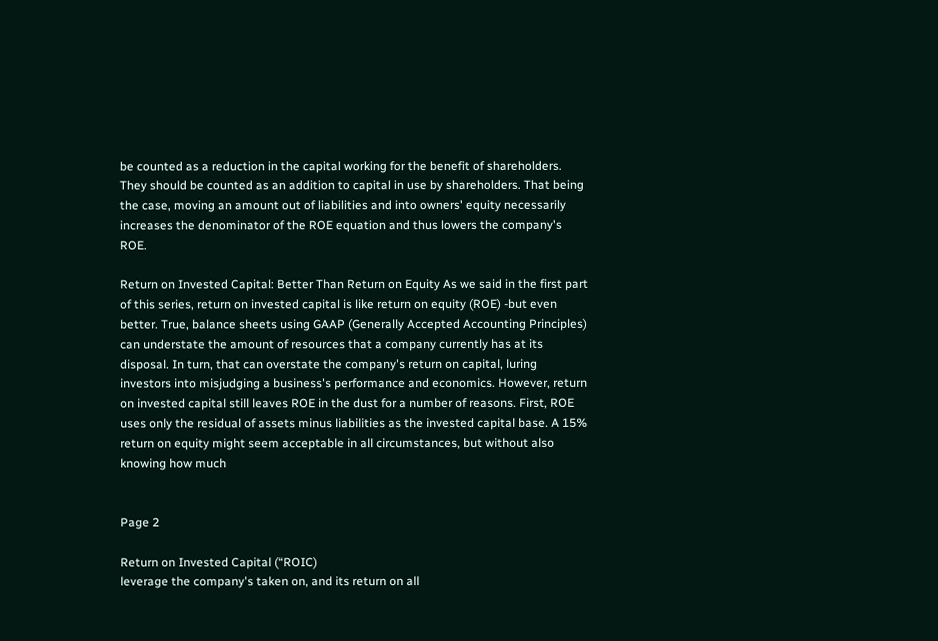be counted as a reduction in the capital working for the benefit of shareholders. They should be counted as an addition to capital in use by shareholders. That being the case, moving an amount out of liabilities and into owners' equity necessarily increases the denominator of the ROE equation and thus lowers the company's ROE.

Return on Invested Capital: Better Than Return on Equity As we said in the first part of this series, return on invested capital is like return on equity (ROE) -but even better. True, balance sheets using GAAP (Generally Accepted Accounting Principles) can understate the amount of resources that a company currently has at its disposal. In turn, that can overstate the company's return on capital, luring investors into misjudging a business's performance and economics. However, return on invested capital still leaves ROE in the dust for a number of reasons. First, ROE uses only the residual of assets minus liabilities as the invested capital base. A 15% return on equity might seem acceptable in all circumstances, but without also knowing how much


Page 2

Return on Invested Capital (“ROIC)
leverage the company's taken on, and its return on all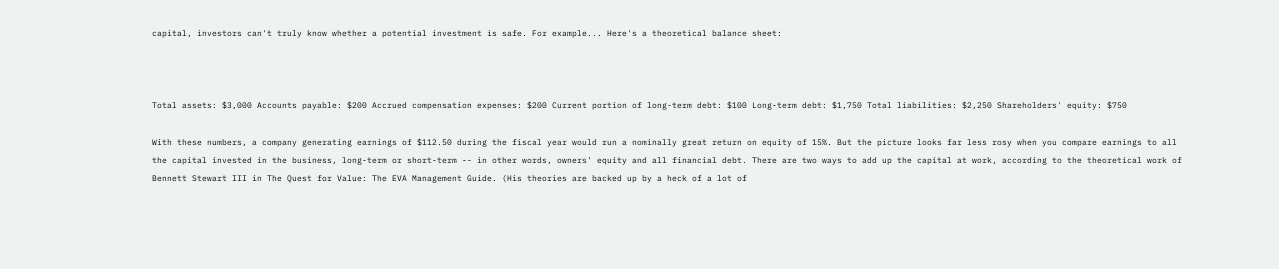capital, investors can't truly know whether a potential investment is safe. For example... Here's a theoretical balance sheet:



Total assets: $3,000 Accounts payable: $200 Accrued compensation expenses: $200 Current portion of long-term debt: $100 Long-term debt: $1,750 Total liabilities: $2,250 Shareholders' equity: $750

With these numbers, a company generating earnings of $112.50 during the fiscal year would run a nominally great return on equity of 15%. But the picture looks far less rosy when you compare earnings to all the capital invested in the business, long-term or short-term -- in other words, owners' equity and all financial debt. There are two ways to add up the capital at work, according to the theoretical work of Bennett Stewart III in The Quest for Value: The EVA Management Guide. (His theories are backed up by a heck of a lot of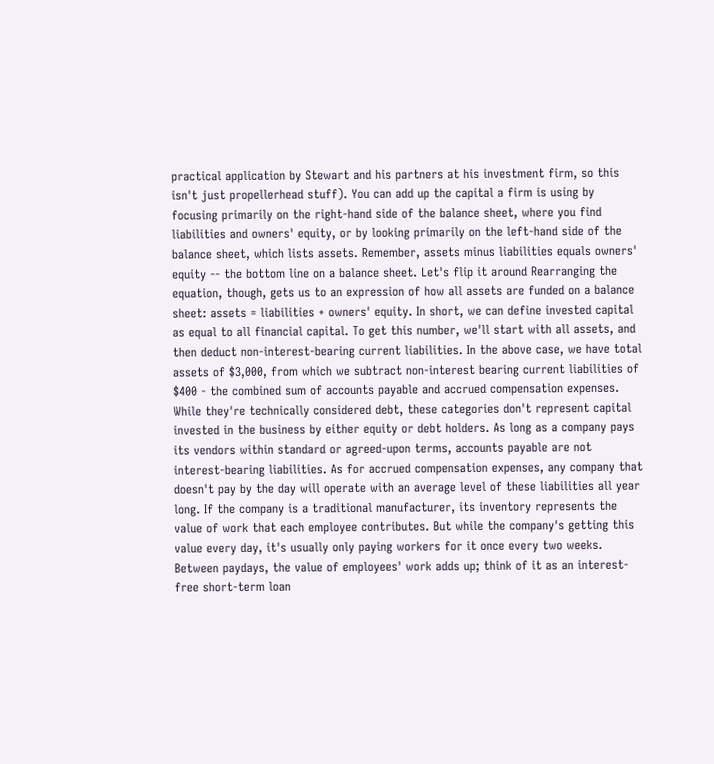practical application by Stewart and his partners at his investment firm, so this isn't just propellerhead stuff). You can add up the capital a firm is using by focusing primarily on the right-hand side of the balance sheet, where you find liabilities and owners' equity, or by looking primarily on the left-hand side of the balance sheet, which lists assets. Remember, assets minus liabilities equals owners' equity -- the bottom line on a balance sheet. Let's flip it around Rearranging the equation, though, gets us to an expression of how all assets are funded on a balance sheet: assets = liabilities + owners' equity. In short, we can define invested capital as equal to all financial capital. To get this number, we'll start with all assets, and then deduct non-interest-bearing current liabilities. In the above case, we have total assets of $3,000, from which we subtract non-interest bearing current liabilities of $400 - the combined sum of accounts payable and accrued compensation expenses. While they're technically considered debt, these categories don't represent capital invested in the business by either equity or debt holders. As long as a company pays its vendors within standard or agreed-upon terms, accounts payable are not interest-bearing liabilities. As for accrued compensation expenses, any company that doesn't pay by the day will operate with an average level of these liabilities all year long. If the company is a traditional manufacturer, its inventory represents the value of work that each employee contributes. But while the company's getting this value every day, it's usually only paying workers for it once every two weeks. Between paydays, the value of employees' work adds up; think of it as an interest-free short-term loan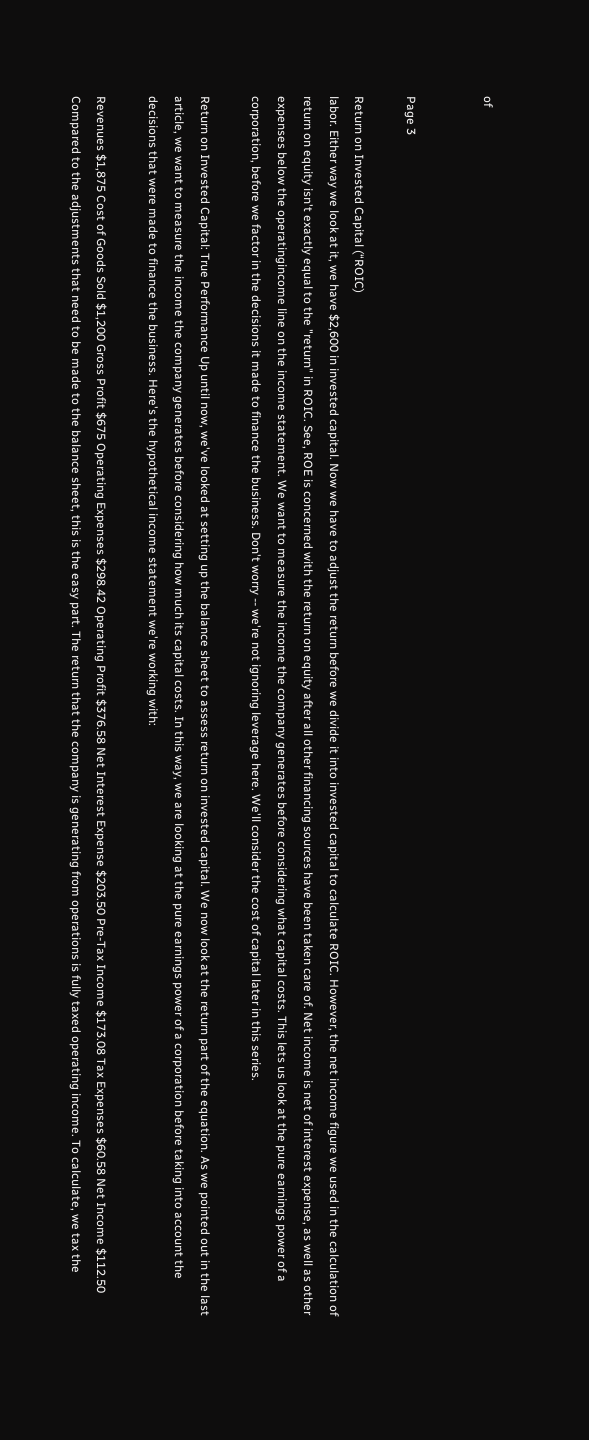of


Page 3

Return on Invested Capital (“ROIC)
labor. Either way we look at it, we have $2,600 in invested capital. Now we have to adjust the return before we divide it into invested capital to calculate ROIC. However, the net income figure we used in the calculation of return on equity isn't exactly equal to the "return" in ROIC. See, ROE is concerned with the return on equity after all other financing sources have been taken care of. Net income is net of interest expense, as well as other expenses below the operatingincome line on the income statement. We want to measure the income the company generates before considering what capital costs. This lets us look at the pure earnings power of a corporation, before we factor in the decisions it made to finance the business. Don't worry -- we're not ignoring leverage here. We'll consider the cost of capital later in this series.

Return on Invested Capital: True Performance Up until now, we've looked at setting up the balance sheet to assess return on invested capital. We now look at the return part of the equation. As we pointed out in the last article, we want to measure the income the company generates before considering how much its capital costs. In this way, we are looking at the pure earnings power of a corporation before taking into account the decisions that were made to finance the business. Here's the hypothetical income statement we're working with:

Revenues $1,875 Cost of Goods Sold $1,200 Gross Profit $675 Operating Expenses $298.42 Operating Profit $376.58 Net Interest Expense $203.50 Pre-Tax Income $173.08 Tax Expenses $60.58 Net Income $112.50
Compared to the adjustments that need to be made to the balance sheet, this is the easy part. The return that the company is generating from operations is fully taxed operating income. To calculate, we tax the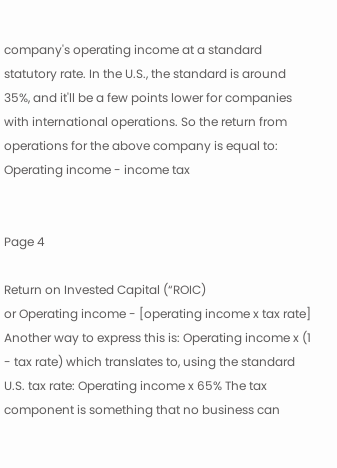company's operating income at a standard statutory rate. In the U.S., the standard is around 35%, and it'll be a few points lower for companies with international operations. So the return from operations for the above company is equal to: Operating income - income tax


Page 4

Return on Invested Capital (“ROIC)
or Operating income - [operating income x tax rate] Another way to express this is: Operating income x (1 - tax rate) which translates to, using the standard U.S. tax rate: Operating income x 65% The tax component is something that no business can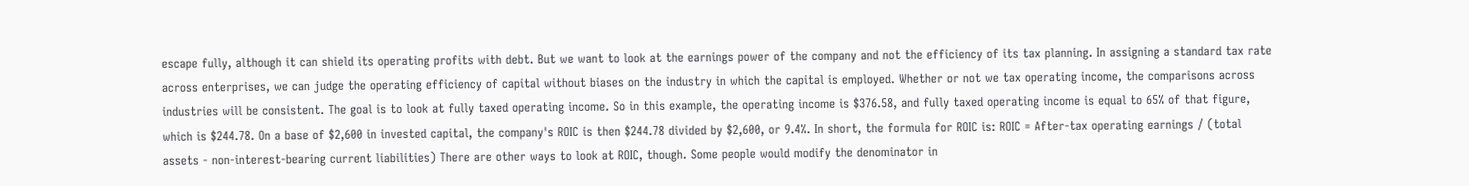escape fully, although it can shield its operating profits with debt. But we want to look at the earnings power of the company and not the efficiency of its tax planning. In assigning a standard tax rate across enterprises, we can judge the operating efficiency of capital without biases on the industry in which the capital is employed. Whether or not we tax operating income, the comparisons across industries will be consistent. The goal is to look at fully taxed operating income. So in this example, the operating income is $376.58, and fully taxed operating income is equal to 65% of that figure, which is $244.78. On a base of $2,600 in invested capital, the company's ROIC is then $244.78 divided by $2,600, or 9.4%. In short, the formula for ROIC is: ROIC = After-tax operating earnings / (total assets - non-interest-bearing current liabilities) There are other ways to look at ROIC, though. Some people would modify the denominator in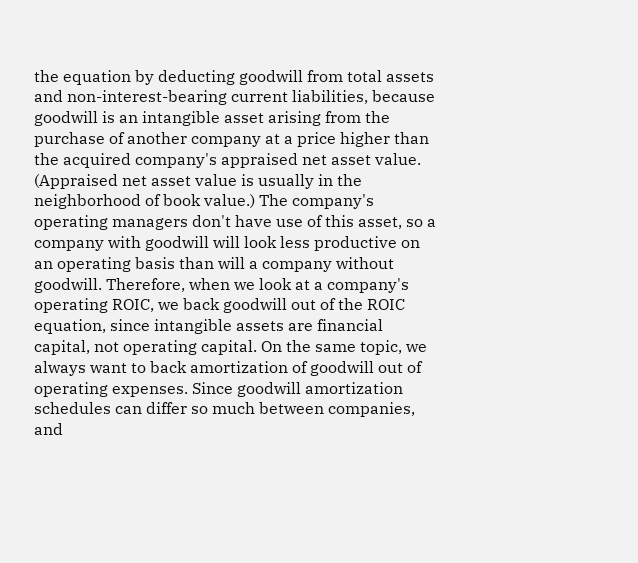the equation by deducting goodwill from total assets and non-interest-bearing current liabilities, because goodwill is an intangible asset arising from the purchase of another company at a price higher than the acquired company's appraised net asset value. (Appraised net asset value is usually in the neighborhood of book value.) The company's operating managers don't have use of this asset, so a company with goodwill will look less productive on an operating basis than will a company without goodwill. Therefore, when we look at a company's operating ROIC, we back goodwill out of the ROIC equation, since intangible assets are financial capital, not operating capital. On the same topic, we always want to back amortization of goodwill out of operating expenses. Since goodwill amortization schedules can differ so much between companies, and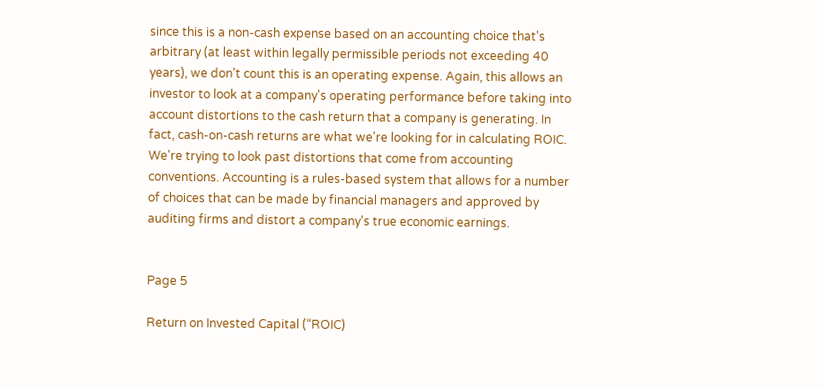since this is a non-cash expense based on an accounting choice that's arbitrary (at least within legally permissible periods not exceeding 40 years), we don't count this is an operating expense. Again, this allows an investor to look at a company's operating performance before taking into account distortions to the cash return that a company is generating. In fact, cash-on-cash returns are what we're looking for in calculating ROIC. We're trying to look past distortions that come from accounting conventions. Accounting is a rules-based system that allows for a number of choices that can be made by financial managers and approved by auditing firms and distort a company's true economic earnings.


Page 5

Return on Invested Capital (“ROIC)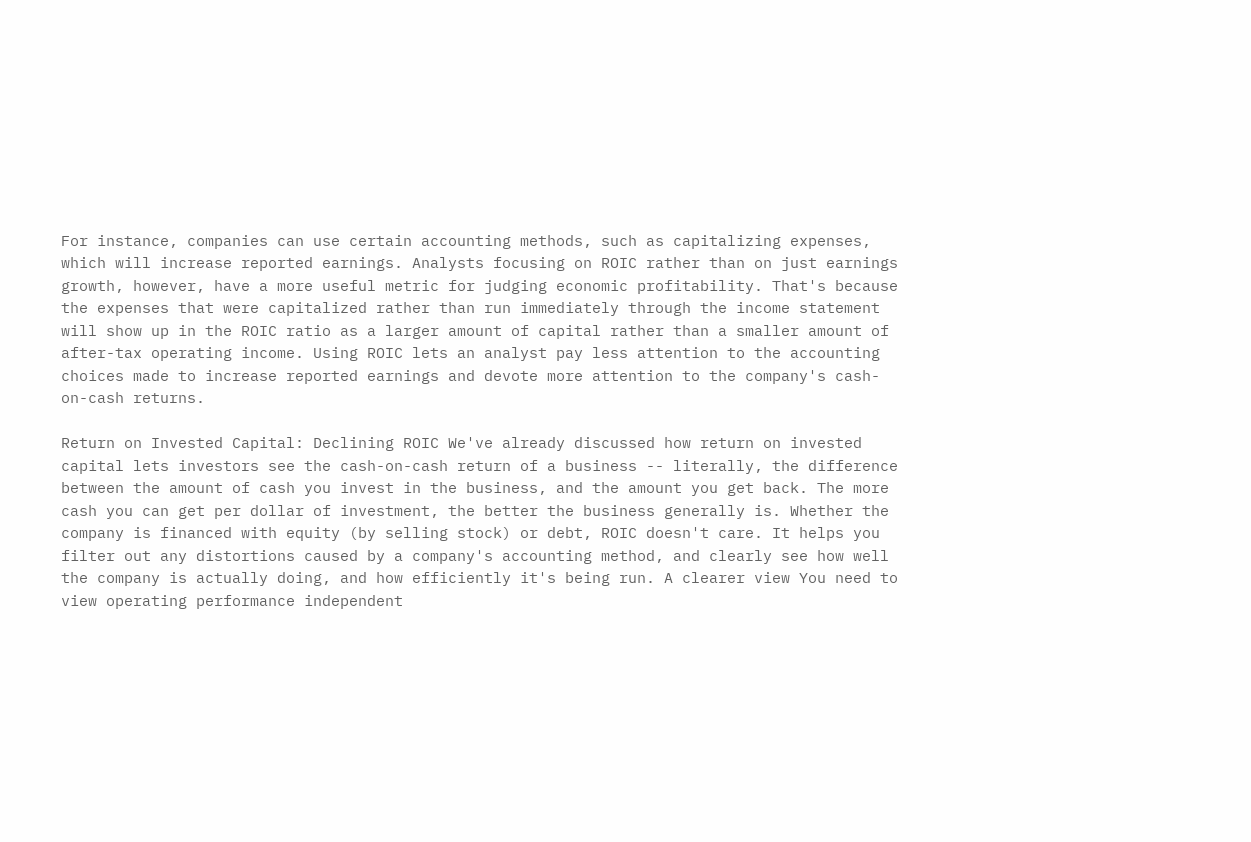For instance, companies can use certain accounting methods, such as capitalizing expenses, which will increase reported earnings. Analysts focusing on ROIC rather than on just earnings growth, however, have a more useful metric for judging economic profitability. That's because the expenses that were capitalized rather than run immediately through the income statement will show up in the ROIC ratio as a larger amount of capital rather than a smaller amount of after-tax operating income. Using ROIC lets an analyst pay less attention to the accounting choices made to increase reported earnings and devote more attention to the company's cash-on-cash returns.

Return on Invested Capital: Declining ROIC We've already discussed how return on invested capital lets investors see the cash-on-cash return of a business -- literally, the difference between the amount of cash you invest in the business, and the amount you get back. The more cash you can get per dollar of investment, the better the business generally is. Whether the company is financed with equity (by selling stock) or debt, ROIC doesn't care. It helps you filter out any distortions caused by a company's accounting method, and clearly see how well the company is actually doing, and how efficiently it's being run. A clearer view You need to view operating performance independent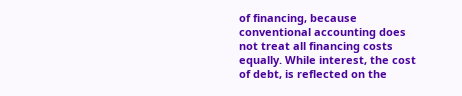of financing, because conventional accounting does not treat all financing costs equally. While interest, the cost of debt, is reflected on the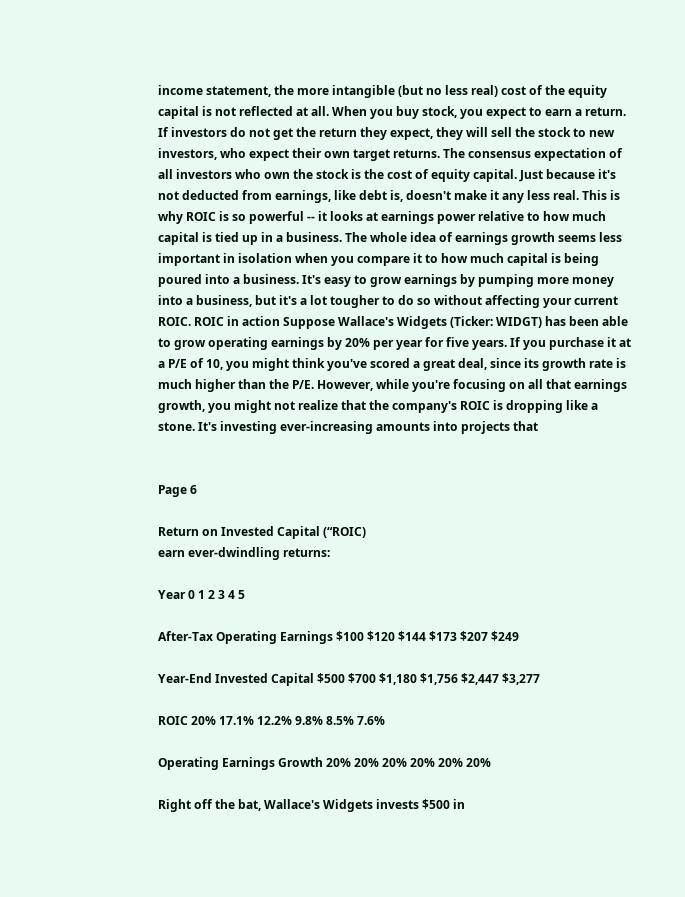income statement, the more intangible (but no less real) cost of the equity capital is not reflected at all. When you buy stock, you expect to earn a return. If investors do not get the return they expect, they will sell the stock to new investors, who expect their own target returns. The consensus expectation of all investors who own the stock is the cost of equity capital. Just because it's not deducted from earnings, like debt is, doesn't make it any less real. This is why ROIC is so powerful -- it looks at earnings power relative to how much capital is tied up in a business. The whole idea of earnings growth seems less important in isolation when you compare it to how much capital is being poured into a business. It's easy to grow earnings by pumping more money into a business, but it's a lot tougher to do so without affecting your current ROIC. ROIC in action Suppose Wallace's Widgets (Ticker: WIDGT) has been able to grow operating earnings by 20% per year for five years. If you purchase it at a P/E of 10, you might think you've scored a great deal, since its growth rate is much higher than the P/E. However, while you're focusing on all that earnings growth, you might not realize that the company's ROIC is dropping like a stone. It's investing ever-increasing amounts into projects that


Page 6

Return on Invested Capital (“ROIC)
earn ever-dwindling returns:

Year 0 1 2 3 4 5

After-Tax Operating Earnings $100 $120 $144 $173 $207 $249

Year-End Invested Capital $500 $700 $1,180 $1,756 $2,447 $3,277

ROIC 20% 17.1% 12.2% 9.8% 8.5% 7.6%

Operating Earnings Growth 20% 20% 20% 20% 20% 20%

Right off the bat, Wallace's Widgets invests $500 in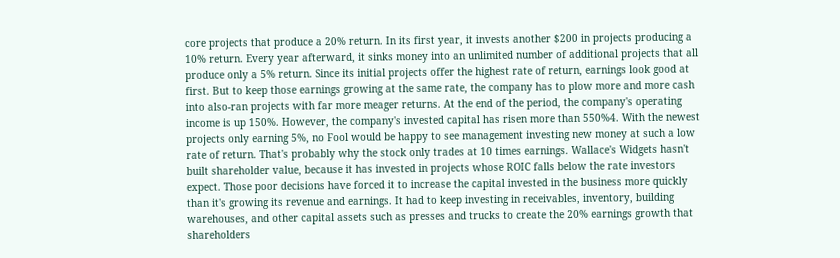core projects that produce a 20% return. In its first year, it invests another $200 in projects producing a 10% return. Every year afterward, it sinks money into an unlimited number of additional projects that all produce only a 5% return. Since its initial projects offer the highest rate of return, earnings look good at first. But to keep those earnings growing at the same rate, the company has to plow more and more cash into also-ran projects with far more meager returns. At the end of the period, the company's operating income is up 150%. However, the company's invested capital has risen more than 550%4. With the newest projects only earning 5%, no Fool would be happy to see management investing new money at such a low rate of return. That's probably why the stock only trades at 10 times earnings. Wallace's Widgets hasn't built shareholder value, because it has invested in projects whose ROIC falls below the rate investors expect. Those poor decisions have forced it to increase the capital invested in the business more quickly than it's growing its revenue and earnings. It had to keep investing in receivables, inventory, building warehouses, and other capital assets such as presses and trucks to create the 20% earnings growth that shareholders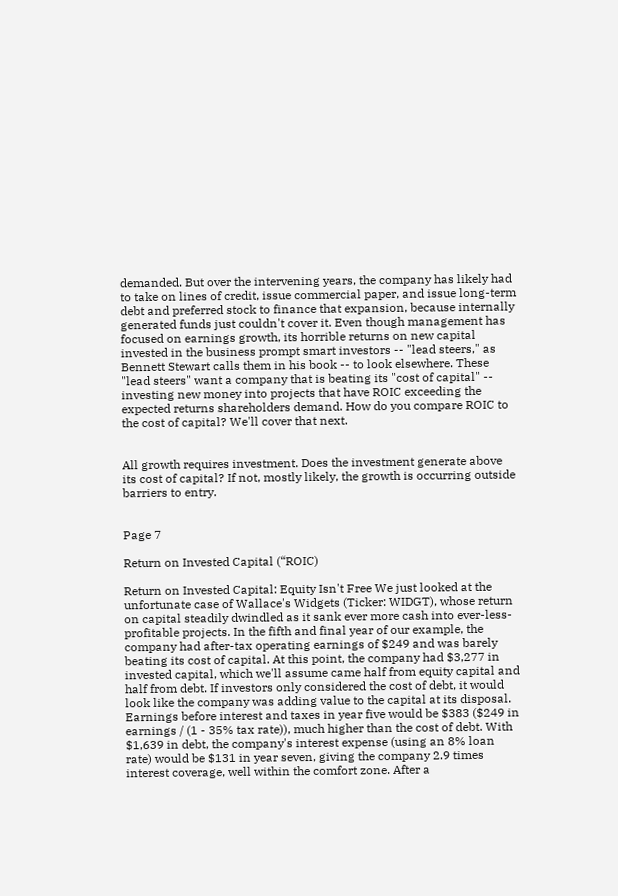demanded. But over the intervening years, the company has likely had to take on lines of credit, issue commercial paper, and issue long-term debt and preferred stock to finance that expansion, because internally generated funds just couldn't cover it. Even though management has focused on earnings growth, its horrible returns on new capital invested in the business prompt smart investors -- "lead steers," as Bennett Stewart calls them in his book -- to look elsewhere. These "lead steers" want a company that is beating its "cost of capital" -- investing new money into projects that have ROIC exceeding the expected returns shareholders demand. How do you compare ROIC to the cost of capital? We'll cover that next.


All growth requires investment. Does the investment generate above its cost of capital? If not, mostly likely, the growth is occurring outside barriers to entry.


Page 7

Return on Invested Capital (“ROIC)

Return on Invested Capital: Equity Isn't Free We just looked at the unfortunate case of Wallace's Widgets (Ticker: WIDGT), whose return on capital steadily dwindled as it sank ever more cash into ever-less-profitable projects. In the fifth and final year of our example, the company had after-tax operating earnings of $249 and was barely beating its cost of capital. At this point, the company had $3,277 in invested capital, which we'll assume came half from equity capital and half from debt. If investors only considered the cost of debt, it would look like the company was adding value to the capital at its disposal. Earnings before interest and taxes in year five would be $383 ($249 in earnings / (1 - 35% tax rate)), much higher than the cost of debt. With $1,639 in debt, the company's interest expense (using an 8% loan rate) would be $131 in year seven, giving the company 2.9 times interest coverage, well within the comfort zone. After a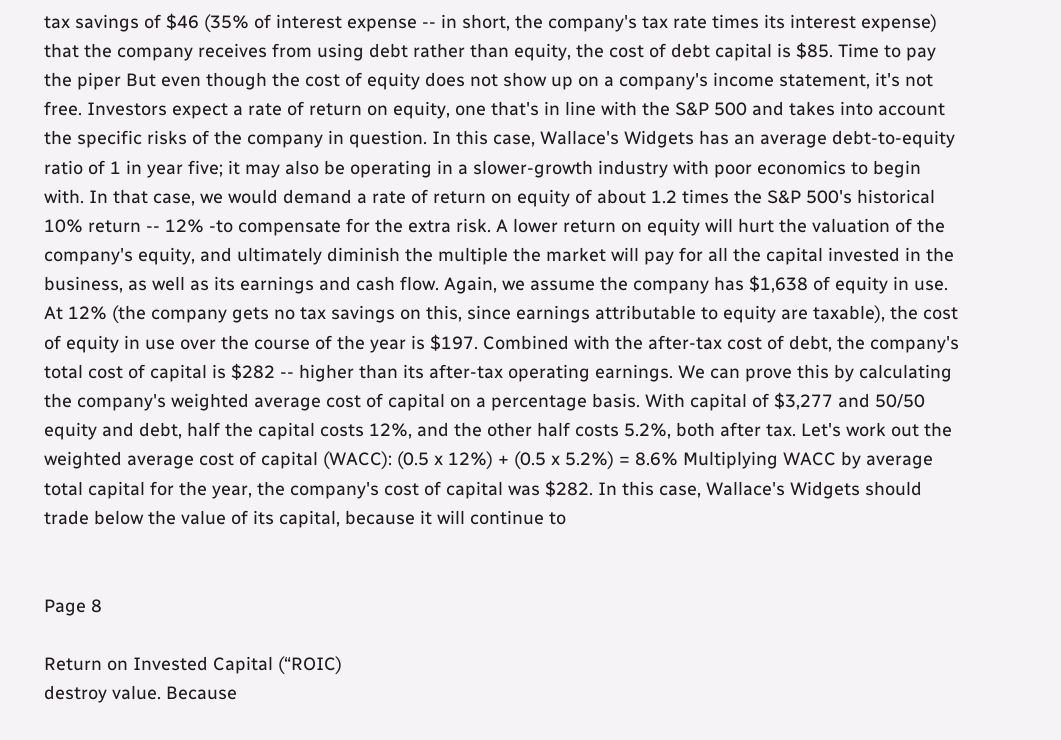tax savings of $46 (35% of interest expense -- in short, the company's tax rate times its interest expense) that the company receives from using debt rather than equity, the cost of debt capital is $85. Time to pay the piper But even though the cost of equity does not show up on a company's income statement, it's not free. Investors expect a rate of return on equity, one that's in line with the S&P 500 and takes into account the specific risks of the company in question. In this case, Wallace's Widgets has an average debt-to-equity ratio of 1 in year five; it may also be operating in a slower-growth industry with poor economics to begin with. In that case, we would demand a rate of return on equity of about 1.2 times the S&P 500's historical 10% return -- 12% -to compensate for the extra risk. A lower return on equity will hurt the valuation of the company's equity, and ultimately diminish the multiple the market will pay for all the capital invested in the business, as well as its earnings and cash flow. Again, we assume the company has $1,638 of equity in use. At 12% (the company gets no tax savings on this, since earnings attributable to equity are taxable), the cost of equity in use over the course of the year is $197. Combined with the after-tax cost of debt, the company's total cost of capital is $282 -- higher than its after-tax operating earnings. We can prove this by calculating the company's weighted average cost of capital on a percentage basis. With capital of $3,277 and 50/50 equity and debt, half the capital costs 12%, and the other half costs 5.2%, both after tax. Let's work out the weighted average cost of capital (WACC): (0.5 x 12%) + (0.5 x 5.2%) = 8.6% Multiplying WACC by average total capital for the year, the company's cost of capital was $282. In this case, Wallace's Widgets should trade below the value of its capital, because it will continue to


Page 8

Return on Invested Capital (“ROIC)
destroy value. Because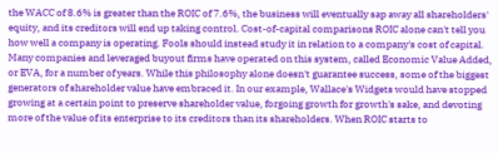the WACC of 8.6% is greater than the ROIC of 7.6%, the business will eventually sap away all shareholders' equity, and its creditors will end up taking control. Cost-of-capital comparisons ROIC alone can't tell you how well a company is operating. Fools should instead study it in relation to a company's cost of capital. Many companies and leveraged buyout firms have operated on this system, called Economic Value Added, or EVA, for a number of years. While this philosophy alone doesn't guarantee success, some of the biggest generators of shareholder value have embraced it. In our example, Wallace's Widgets would have stopped growing at a certain point to preserve shareholder value, forgoing growth for growth's sake, and devoting more of the value of its enterprise to its creditors than its shareholders. When ROIC starts to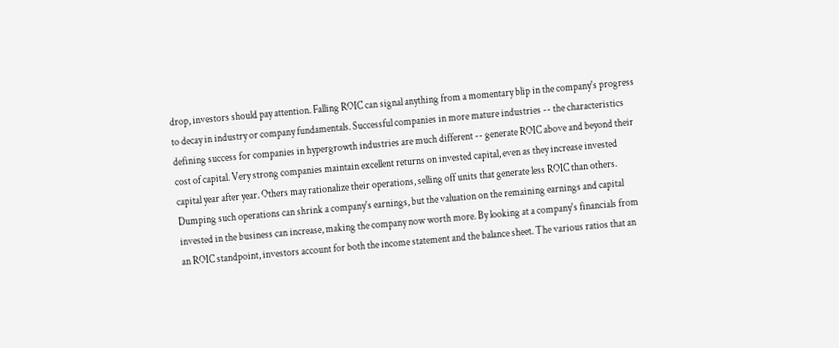drop, investors should pay attention. Falling ROIC can signal anything from a momentary blip in the company's progress to decay in industry or company fundamentals. Successful companies in more mature industries -- the characteristics defining success for companies in hypergrowth industries are much different -- generate ROIC above and beyond their cost of capital. Very strong companies maintain excellent returns on invested capital, even as they increase invested capital year after year. Others may rationalize their operations, selling off units that generate less ROIC than others. Dumping such operations can shrink a company's earnings, but the valuation on the remaining earnings and capital invested in the business can increase, making the company now worth more. By looking at a company's financials from an ROIC standpoint, investors account for both the income statement and the balance sheet. The various ratios that an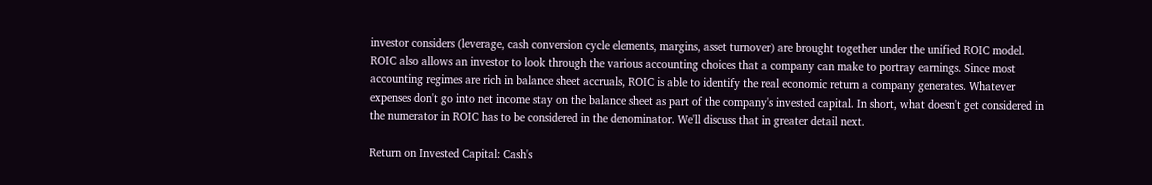investor considers (leverage, cash conversion cycle elements, margins, asset turnover) are brought together under the unified ROIC model. ROIC also allows an investor to look through the various accounting choices that a company can make to portray earnings. Since most accounting regimes are rich in balance sheet accruals, ROIC is able to identify the real economic return a company generates. Whatever expenses don't go into net income stay on the balance sheet as part of the company's invested capital. In short, what doesn't get considered in the numerator in ROIC has to be considered in the denominator. We'll discuss that in greater detail next.

Return on Invested Capital: Cash's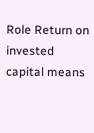Role Return on invested capital means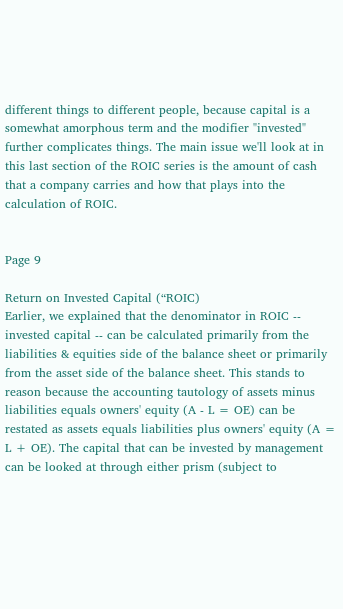different things to different people, because capital is a somewhat amorphous term and the modifier "invested" further complicates things. The main issue we'll look at in this last section of the ROIC series is the amount of cash that a company carries and how that plays into the calculation of ROIC.


Page 9

Return on Invested Capital (“ROIC)
Earlier, we explained that the denominator in ROIC -- invested capital -- can be calculated primarily from the liabilities & equities side of the balance sheet or primarily from the asset side of the balance sheet. This stands to reason because the accounting tautology of assets minus liabilities equals owners' equity (A - L = OE) can be restated as assets equals liabilities plus owners' equity (A = L + OE). The capital that can be invested by management can be looked at through either prism (subject to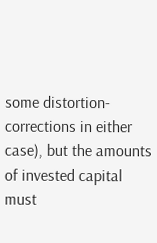some distortion-corrections in either case), but the amounts of invested capital must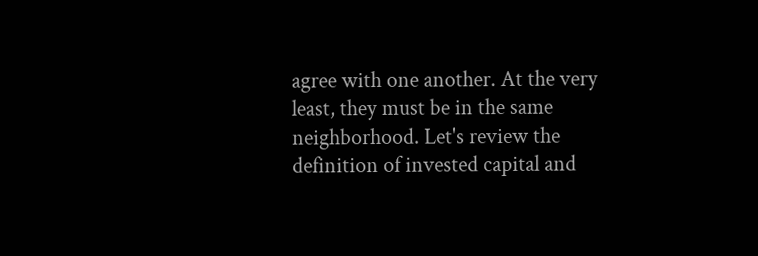agree with one another. At the very least, they must be in the same neighborhood. Let's review the definition of invested capital and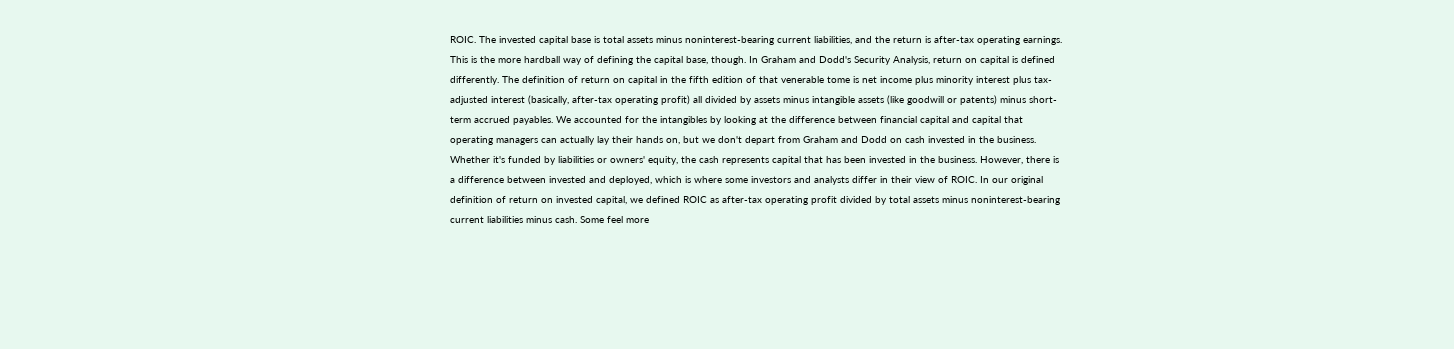ROIC. The invested capital base is total assets minus noninterest-bearing current liabilities, and the return is after-tax operating earnings. This is the more hardball way of defining the capital base, though. In Graham and Dodd's Security Analysis, return on capital is defined differently. The definition of return on capital in the fifth edition of that venerable tome is net income plus minority interest plus tax-adjusted interest (basically, after-tax operating profit) all divided by assets minus intangible assets (like goodwill or patents) minus short-term accrued payables. We accounted for the intangibles by looking at the difference between financial capital and capital that operating managers can actually lay their hands on, but we don't depart from Graham and Dodd on cash invested in the business. Whether it's funded by liabilities or owners' equity, the cash represents capital that has been invested in the business. However, there is a difference between invested and deployed, which is where some investors and analysts differ in their view of ROIC. In our original definition of return on invested capital, we defined ROIC as after-tax operating profit divided by total assets minus noninterest-bearing current liabilities minus cash. Some feel more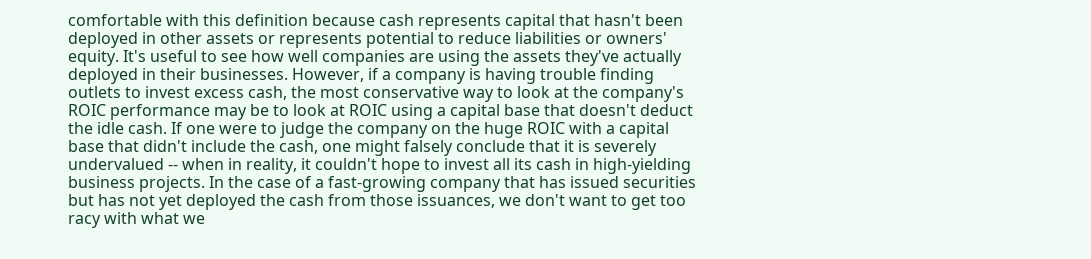comfortable with this definition because cash represents capital that hasn't been deployed in other assets or represents potential to reduce liabilities or owners' equity. It's useful to see how well companies are using the assets they've actually deployed in their businesses. However, if a company is having trouble finding outlets to invest excess cash, the most conservative way to look at the company's ROIC performance may be to look at ROIC using a capital base that doesn't deduct the idle cash. If one were to judge the company on the huge ROIC with a capital base that didn't include the cash, one might falsely conclude that it is severely undervalued -- when in reality, it couldn't hope to invest all its cash in high-yielding business projects. In the case of a fast-growing company that has issued securities but has not yet deployed the cash from those issuances, we don't want to get too racy with what we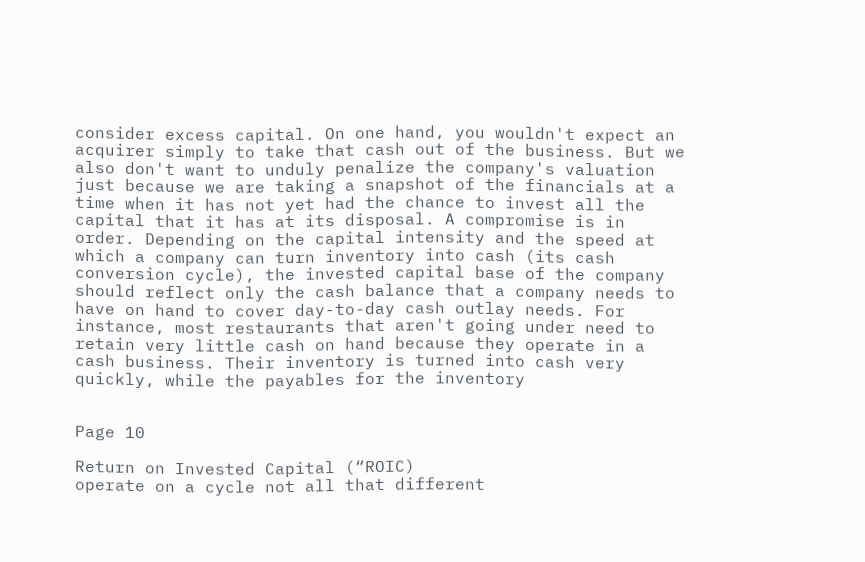consider excess capital. On one hand, you wouldn't expect an acquirer simply to take that cash out of the business. But we also don't want to unduly penalize the company's valuation just because we are taking a snapshot of the financials at a time when it has not yet had the chance to invest all the capital that it has at its disposal. A compromise is in order. Depending on the capital intensity and the speed at which a company can turn inventory into cash (its cash conversion cycle), the invested capital base of the company should reflect only the cash balance that a company needs to have on hand to cover day-to-day cash outlay needs. For instance, most restaurants that aren't going under need to retain very little cash on hand because they operate in a cash business. Their inventory is turned into cash very quickly, while the payables for the inventory


Page 10

Return on Invested Capital (“ROIC)
operate on a cycle not all that different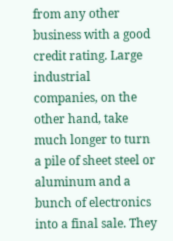from any other business with a good credit rating. Large industrial companies, on the other hand, take much longer to turn a pile of sheet steel or aluminum and a bunch of electronics into a final sale. They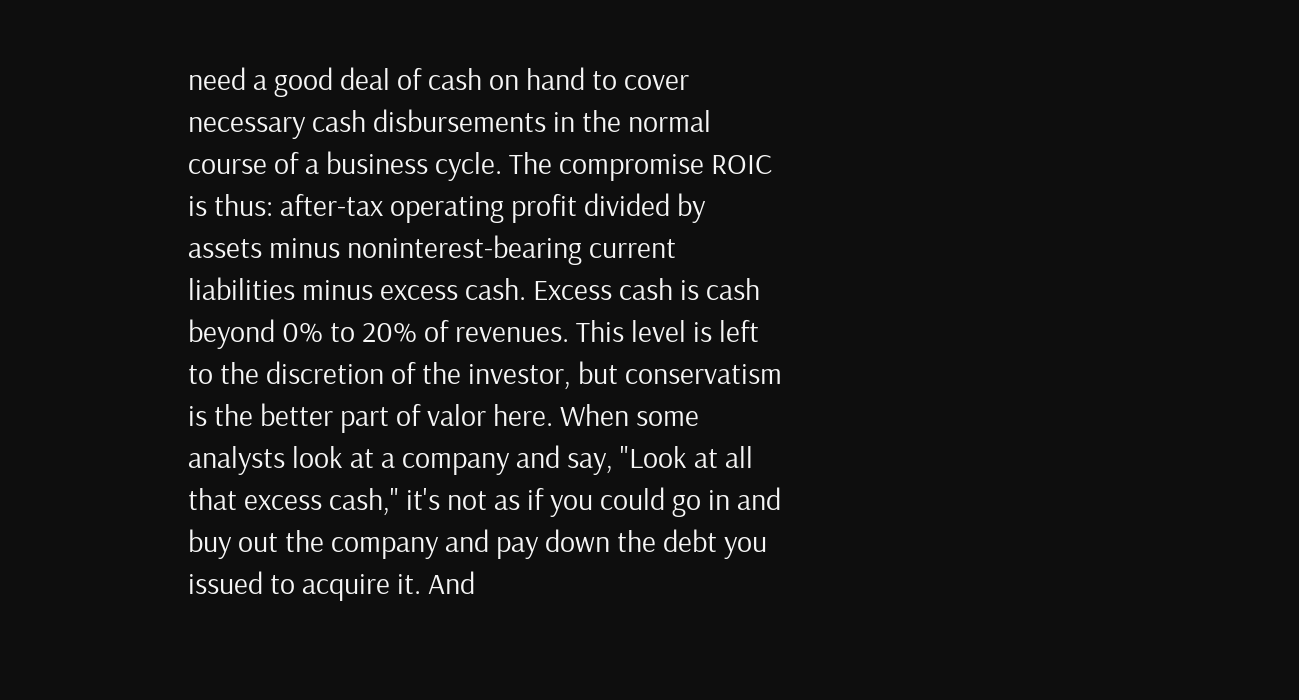need a good deal of cash on hand to cover necessary cash disbursements in the normal course of a business cycle. The compromise ROIC is thus: after-tax operating profit divided by assets minus noninterest-bearing current liabilities minus excess cash. Excess cash is cash beyond 0% to 20% of revenues. This level is left to the discretion of the investor, but conservatism is the better part of valor here. When some analysts look at a company and say, "Look at all that excess cash," it's not as if you could go in and buy out the company and pay down the debt you issued to acquire it. And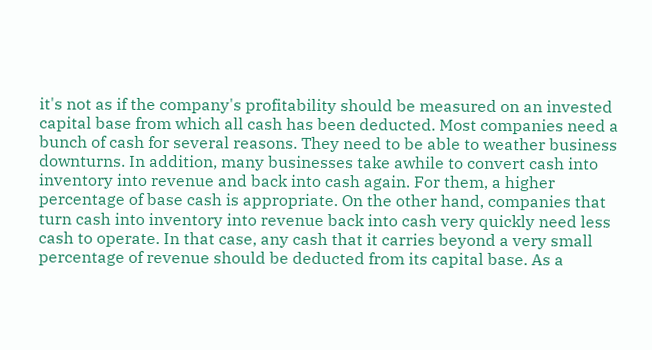it's not as if the company's profitability should be measured on an invested capital base from which all cash has been deducted. Most companies need a bunch of cash for several reasons. They need to be able to weather business downturns. In addition, many businesses take awhile to convert cash into inventory into revenue and back into cash again. For them, a higher percentage of base cash is appropriate. On the other hand, companies that turn cash into inventory into revenue back into cash very quickly need less cash to operate. In that case, any cash that it carries beyond a very small percentage of revenue should be deducted from its capital base. As a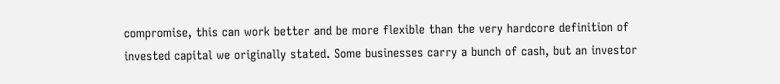compromise, this can work better and be more flexible than the very hardcore definition of invested capital we originally stated. Some businesses carry a bunch of cash, but an investor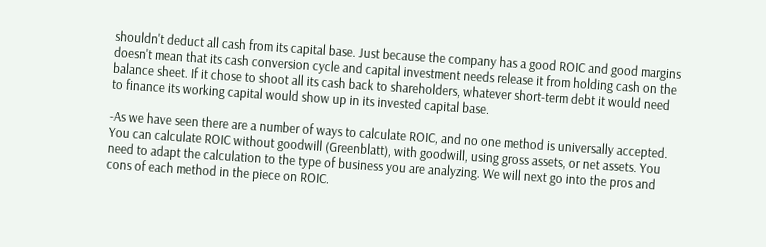shouldn't deduct all cash from its capital base. Just because the company has a good ROIC and good margins doesn't mean that its cash conversion cycle and capital investment needs release it from holding cash on the balance sheet. If it chose to shoot all its cash back to shareholders, whatever short-term debt it would need to finance its working capital would show up in its invested capital base.

-As we have seen there are a number of ways to calculate ROIC, and no one method is universally accepted. You can calculate ROIC without goodwill (Greenblatt), with goodwill, using gross assets, or net assets. You need to adapt the calculation to the type of business you are analyzing. We will next go into the pros and cons of each method in the piece on ROIC.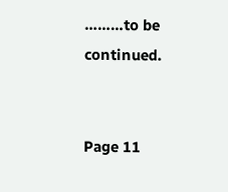………to be continued.


Page 11